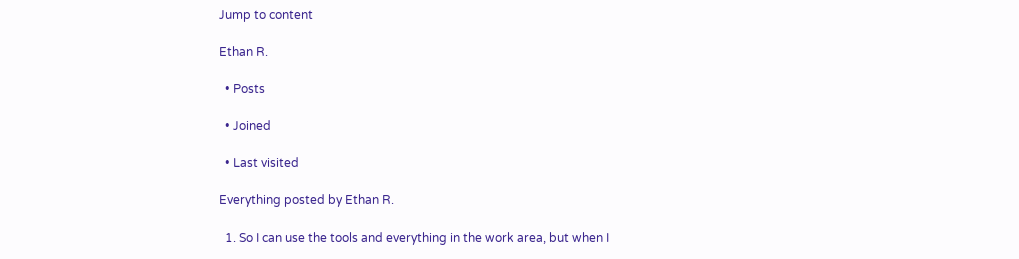Jump to content

Ethan R.

  • Posts

  • Joined

  • Last visited

Everything posted by Ethan R.

  1. So I can use the tools and everything in the work area, but when I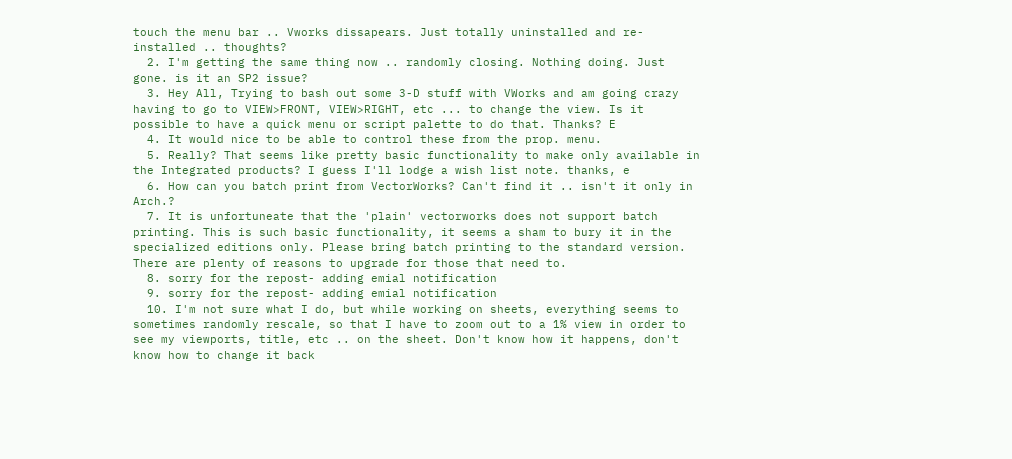touch the menu bar .. Vworks dissapears. Just totally uninstalled and re-installed .. thoughts?
  2. I'm getting the same thing now .. randomly closing. Nothing doing. Just gone. is it an SP2 issue?
  3. Hey All, Trying to bash out some 3-D stuff with VWorks and am going crazy having to go to VIEW>FRONT, VIEW>RIGHT, etc ... to change the view. Is it possible to have a quick menu or script palette to do that. Thanks? E
  4. It would nice to be able to control these from the prop. menu.
  5. Really? That seems like pretty basic functionality to make only available in the Integrated products? I guess I'll lodge a wish list note. thanks, e
  6. How can you batch print from VectorWorks? Can't find it .. isn't it only in Arch.?
  7. It is unfortuneate that the 'plain' vectorworks does not support batch printing. This is such basic functionality, it seems a sham to bury it in the specialized editions only. Please bring batch printing to the standard version. There are plenty of reasons to upgrade for those that need to.
  8. sorry for the repost- adding emial notification
  9. sorry for the repost- adding emial notification
  10. I'm not sure what I do, but while working on sheets, everything seems to sometimes randomly rescale, so that I have to zoom out to a 1% view in order to see my viewports, title, etc .. on the sheet. Don't know how it happens, don't know how to change it back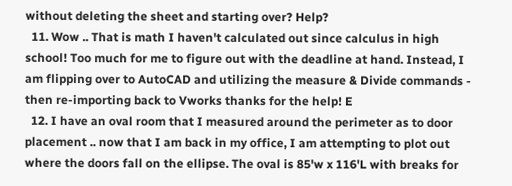without deleting the sheet and starting over? Help?
  11. Wow .. That is math I haven't calculated out since calculus in high school! Too much for me to figure out with the deadline at hand. Instead, I am flipping over to AutoCAD and utilizing the measure & Divide commands - then re-importing back to Vworks thanks for the help! E
  12. I have an oval room that I measured around the perimeter as to door placement .. now that I am back in my office, I am attempting to plot out where the doors fall on the ellipse. The oval is 85'w x 116'L with breaks for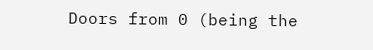Doors from 0 (being the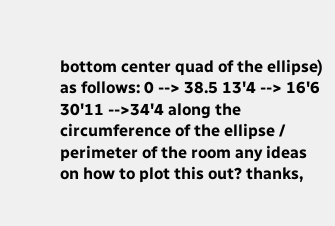bottom center quad of the ellipse) as follows: 0 --> 38.5 13'4 --> 16'6 30'11 -->34'4 along the circumference of the ellipse / perimeter of the room any ideas on how to plot this out? thanks,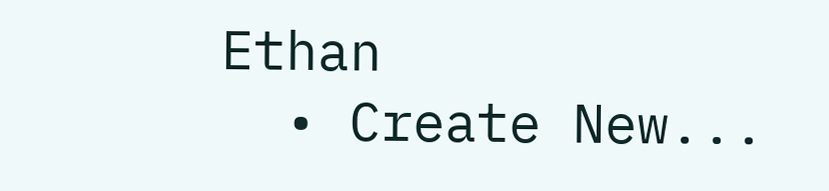Ethan
  • Create New...